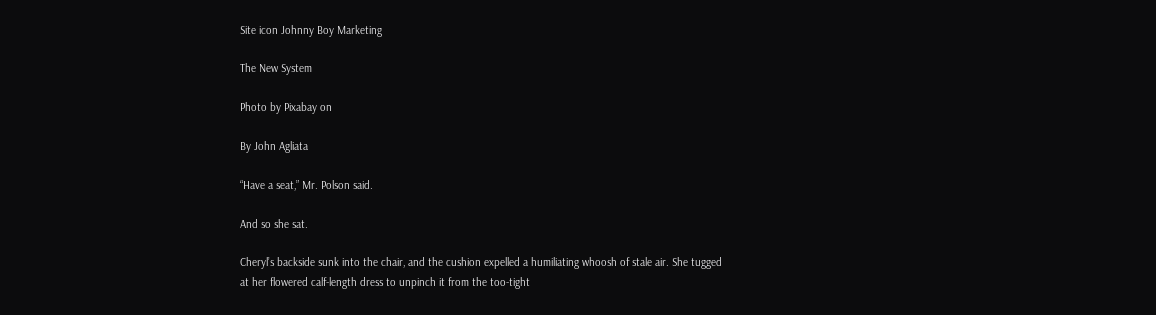Site icon Johnny Boy Marketing

The New System

Photo by Pixabay on

By John Agliata

“Have a seat,” Mr. Polson said.

And so she sat.

Cheryl’s backside sunk into the chair, and the cushion expelled a humiliating whoosh of stale air. She tugged at her flowered calf-length dress to unpinch it from the too-tight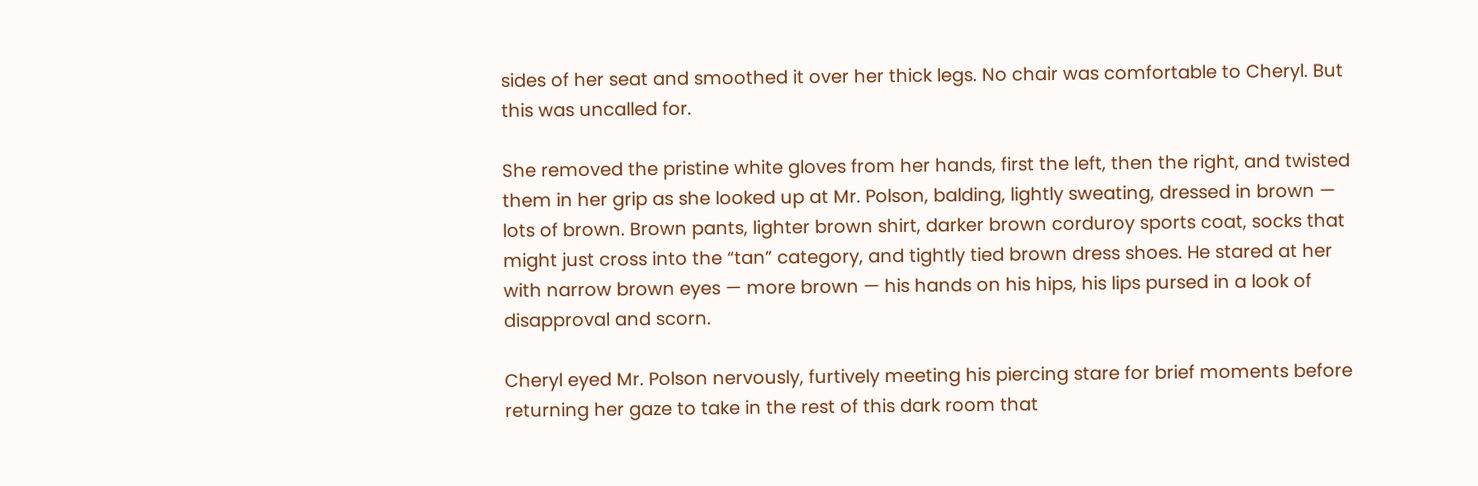sides of her seat and smoothed it over her thick legs. No chair was comfortable to Cheryl. But this was uncalled for.

She removed the pristine white gloves from her hands, first the left, then the right, and twisted them in her grip as she looked up at Mr. Polson, balding, lightly sweating, dressed in brown — lots of brown. Brown pants, lighter brown shirt, darker brown corduroy sports coat, socks that might just cross into the “tan” category, and tightly tied brown dress shoes. He stared at her with narrow brown eyes — more brown — his hands on his hips, his lips pursed in a look of disapproval and scorn.

Cheryl eyed Mr. Polson nervously, furtively meeting his piercing stare for brief moments before returning her gaze to take in the rest of this dark room that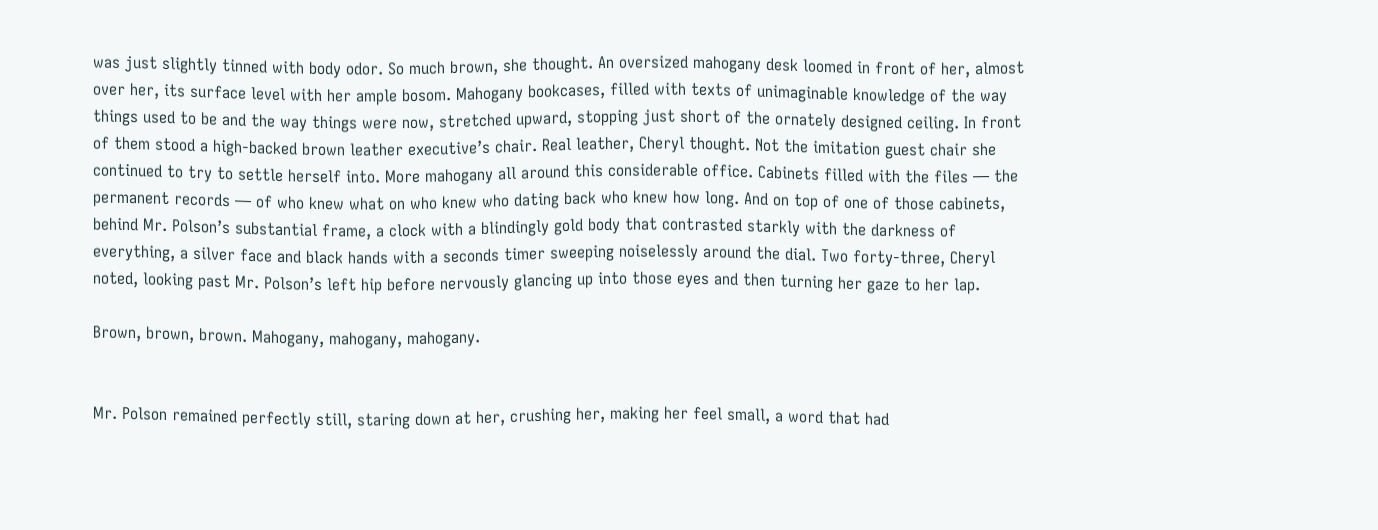was just slightly tinned with body odor. So much brown, she thought. An oversized mahogany desk loomed in front of her, almost over her, its surface level with her ample bosom. Mahogany bookcases, filled with texts of unimaginable knowledge of the way things used to be and the way things were now, stretched upward, stopping just short of the ornately designed ceiling. In front of them stood a high-backed brown leather executive’s chair. Real leather, Cheryl thought. Not the imitation guest chair she continued to try to settle herself into. More mahogany all around this considerable office. Cabinets filled with the files — the permanent records — of who knew what on who knew who dating back who knew how long. And on top of one of those cabinets, behind Mr. Polson’s substantial frame, a clock with a blindingly gold body that contrasted starkly with the darkness of everything, a silver face and black hands with a seconds timer sweeping noiselessly around the dial. Two forty-three, Cheryl noted, looking past Mr. Polson’s left hip before nervously glancing up into those eyes and then turning her gaze to her lap.

Brown, brown, brown. Mahogany, mahogany, mahogany.


Mr. Polson remained perfectly still, staring down at her, crushing her, making her feel small, a word that had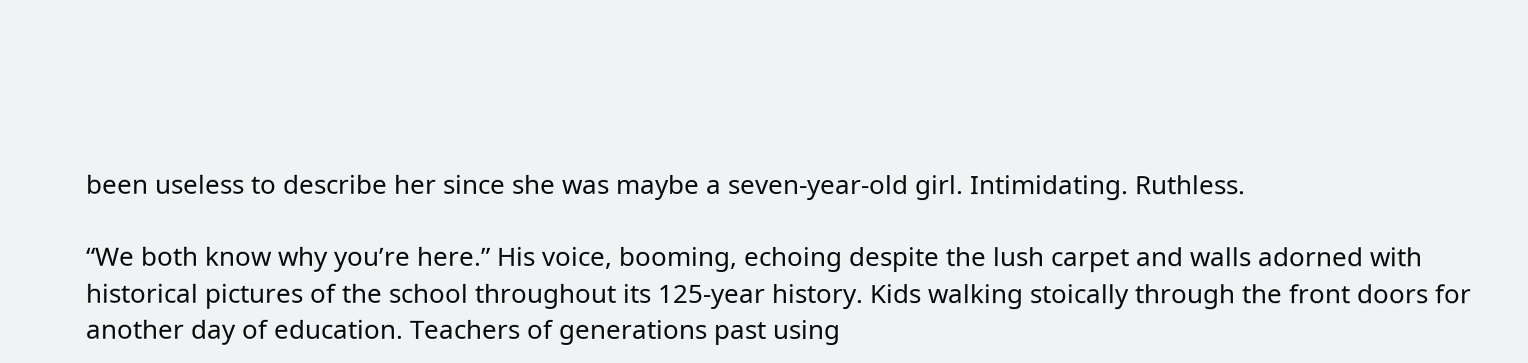been useless to describe her since she was maybe a seven-year-old girl. Intimidating. Ruthless.

“We both know why you’re here.” His voice, booming, echoing despite the lush carpet and walls adorned with historical pictures of the school throughout its 125-year history. Kids walking stoically through the front doors for another day of education. Teachers of generations past using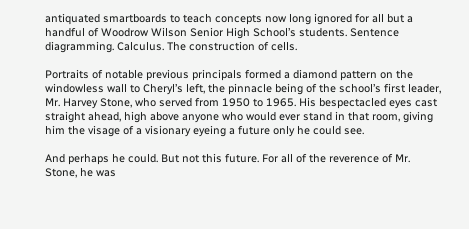antiquated smartboards to teach concepts now long ignored for all but a handful of Woodrow Wilson Senior High School’s students. Sentence diagramming. Calculus. The construction of cells.

Portraits of notable previous principals formed a diamond pattern on the windowless wall to Cheryl’s left, the pinnacle being of the school’s first leader, Mr. Harvey Stone, who served from 1950 to 1965. His bespectacled eyes cast straight ahead, high above anyone who would ever stand in that room, giving him the visage of a visionary eyeing a future only he could see.

And perhaps he could. But not this future. For all of the reverence of Mr. Stone, he was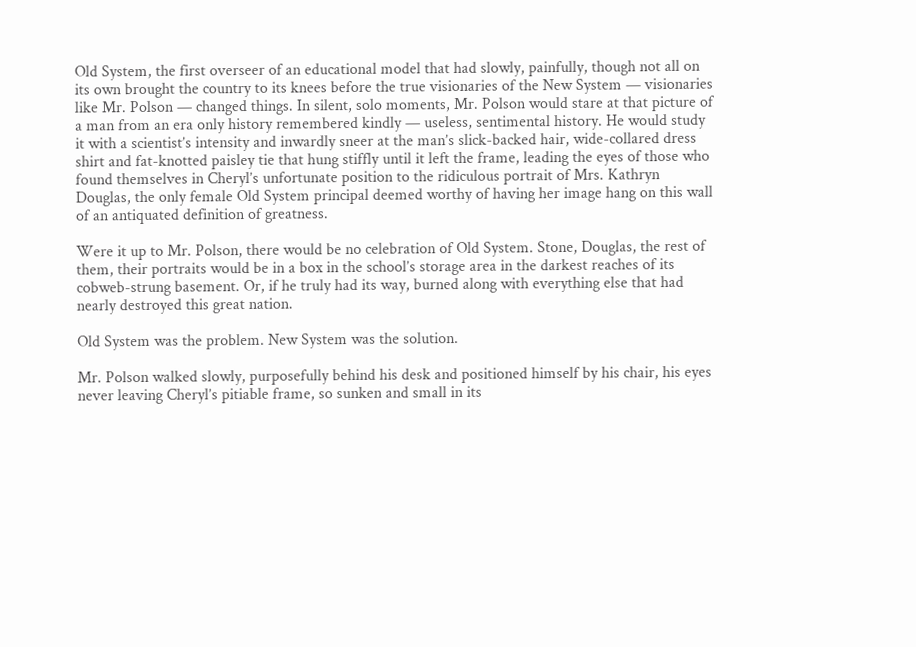Old System, the first overseer of an educational model that had slowly, painfully, though not all on its own brought the country to its knees before the true visionaries of the New System — visionaries like Mr. Polson — changed things. In silent, solo moments, Mr. Polson would stare at that picture of a man from an era only history remembered kindly — useless, sentimental history. He would study it with a scientist’s intensity and inwardly sneer at the man’s slick-backed hair, wide-collared dress shirt and fat-knotted paisley tie that hung stiffly until it left the frame, leading the eyes of those who found themselves in Cheryl’s unfortunate position to the ridiculous portrait of Mrs. Kathryn Douglas, the only female Old System principal deemed worthy of having her image hang on this wall of an antiquated definition of greatness.

Were it up to Mr. Polson, there would be no celebration of Old System. Stone, Douglas, the rest of them, their portraits would be in a box in the school’s storage area in the darkest reaches of its cobweb-strung basement. Or, if he truly had its way, burned along with everything else that had nearly destroyed this great nation.

Old System was the problem. New System was the solution.

Mr. Polson walked slowly, purposefully behind his desk and positioned himself by his chair, his eyes never leaving Cheryl’s pitiable frame, so sunken and small in its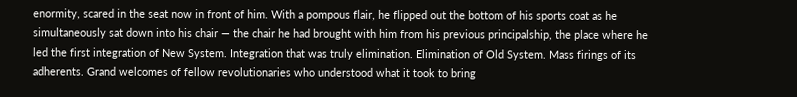enormity, scared in the seat now in front of him. With a pompous flair, he flipped out the bottom of his sports coat as he simultaneously sat down into his chair — the chair he had brought with him from his previous principalship, the place where he led the first integration of New System. Integration that was truly elimination. Elimination of Old System. Mass firings of its adherents. Grand welcomes of fellow revolutionaries who understood what it took to bring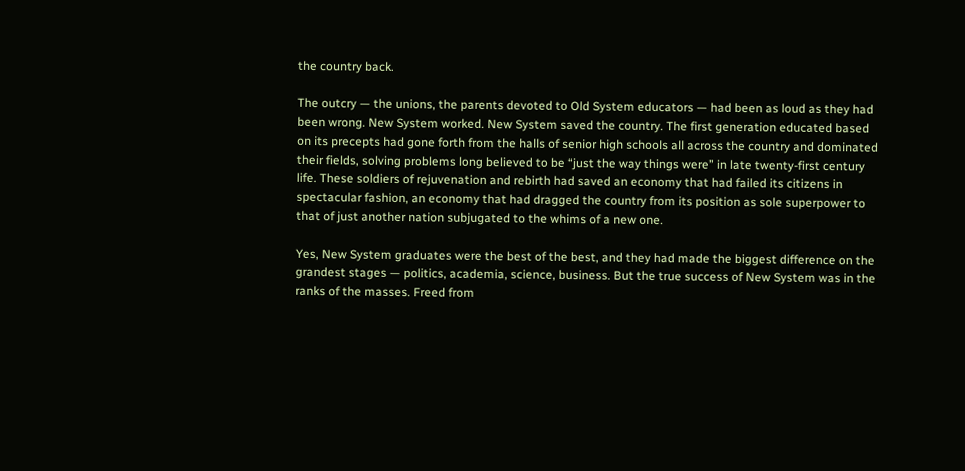the country back.

The outcry — the unions, the parents devoted to Old System educators — had been as loud as they had been wrong. New System worked. New System saved the country. The first generation educated based on its precepts had gone forth from the halls of senior high schools all across the country and dominated their fields, solving problems long believed to be “just the way things were” in late twenty-first century life. These soldiers of rejuvenation and rebirth had saved an economy that had failed its citizens in spectacular fashion, an economy that had dragged the country from its position as sole superpower to that of just another nation subjugated to the whims of a new one.

Yes, New System graduates were the best of the best, and they had made the biggest difference on the grandest stages — politics, academia, science, business. But the true success of New System was in the ranks of the masses. Freed from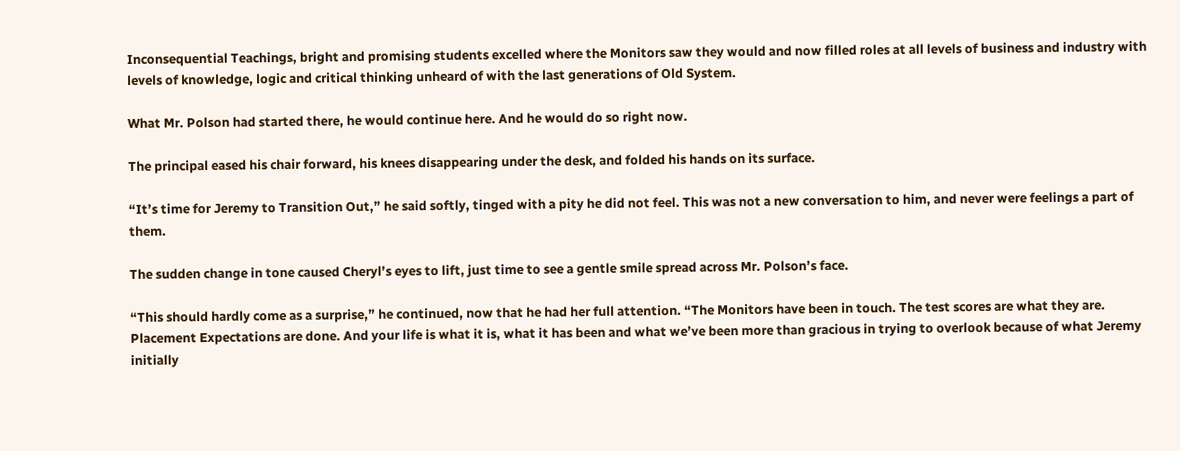Inconsequential Teachings, bright and promising students excelled where the Monitors saw they would and now filled roles at all levels of business and industry with levels of knowledge, logic and critical thinking unheard of with the last generations of Old System.

What Mr. Polson had started there, he would continue here. And he would do so right now.

The principal eased his chair forward, his knees disappearing under the desk, and folded his hands on its surface.

“It’s time for Jeremy to Transition Out,” he said softly, tinged with a pity he did not feel. This was not a new conversation to him, and never were feelings a part of them.

The sudden change in tone caused Cheryl’s eyes to lift, just time to see a gentle smile spread across Mr. Polson’s face.

“This should hardly come as a surprise,” he continued, now that he had her full attention. “The Monitors have been in touch. The test scores are what they are. Placement Expectations are done. And your life is what it is, what it has been and what we’ve been more than gracious in trying to overlook because of what Jeremy initially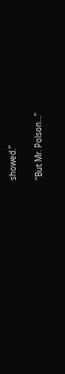showed.”

“But Mr. Polson…”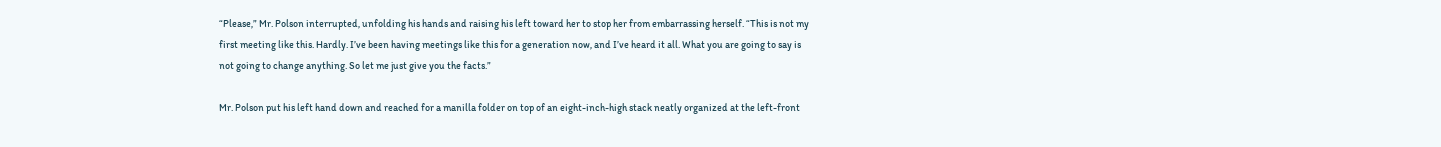“Please,” Mr. Polson interrupted, unfolding his hands and raising his left toward her to stop her from embarrassing herself. “This is not my first meeting like this. Hardly. I’ve been having meetings like this for a generation now, and I’ve heard it all. What you are going to say is not going to change anything. So let me just give you the facts.”

Mr. Polson put his left hand down and reached for a manilla folder on top of an eight-inch-high stack neatly organized at the left-front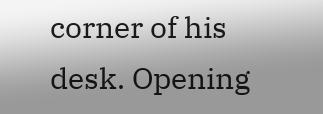corner of his desk. Opening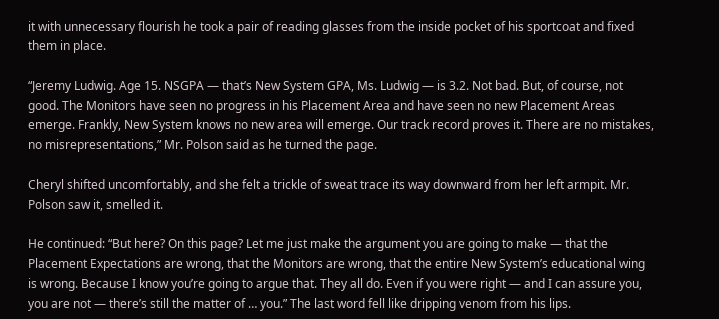it with unnecessary flourish he took a pair of reading glasses from the inside pocket of his sportcoat and fixed them in place.

“Jeremy Ludwig. Age 15. NSGPA — that’s New System GPA, Ms. Ludwig — is 3.2. Not bad. But, of course, not good. The Monitors have seen no progress in his Placement Area and have seen no new Placement Areas emerge. Frankly, New System knows no new area will emerge. Our track record proves it. There are no mistakes, no misrepresentations,” Mr. Polson said as he turned the page.

Cheryl shifted uncomfortably, and she felt a trickle of sweat trace its way downward from her left armpit. Mr. Polson saw it, smelled it.

He continued: “But here? On this page? Let me just make the argument you are going to make — that the Placement Expectations are wrong, that the Monitors are wrong, that the entire New System’s educational wing is wrong. Because I know you’re going to argue that. They all do. Even if you were right — and I can assure you, you are not — there’s still the matter of … you.” The last word fell like dripping venom from his lips.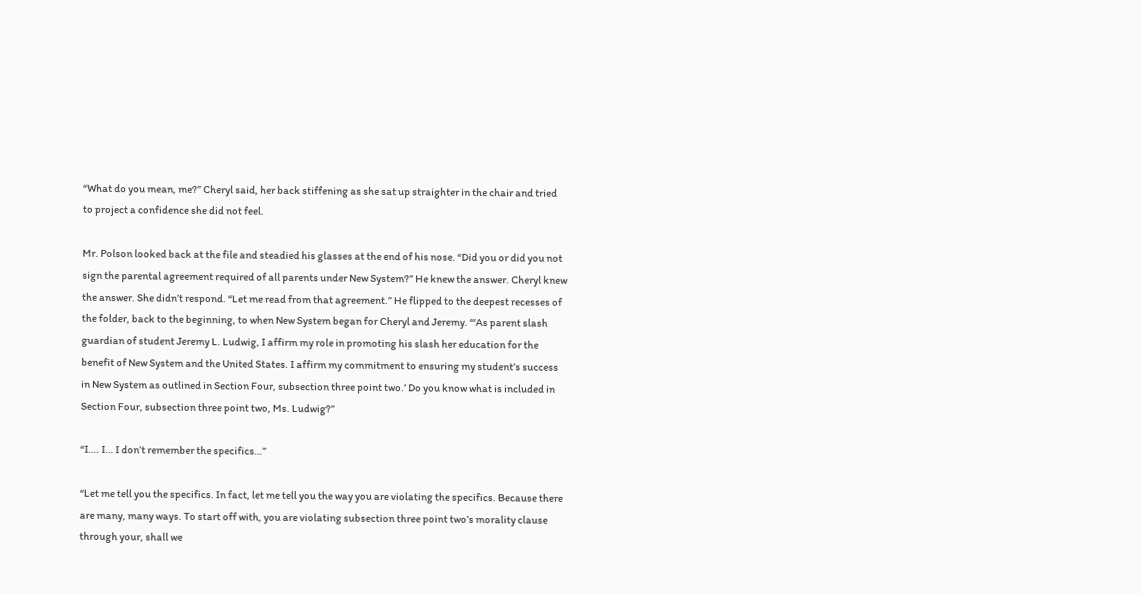“What do you mean, me?” Cheryl said, her back stiffening as she sat up straighter in the chair and tried to project a confidence she did not feel.

Mr. Polson looked back at the file and steadied his glasses at the end of his nose. “Did you or did you not sign the parental agreement required of all parents under New System?” He knew the answer. Cheryl knew the answer. She didn’t respond. “Let me read from that agreement.” He flipped to the deepest recesses of the folder, back to the beginning, to when New System began for Cheryl and Jeremy. “‘As parent slash guardian of student Jeremy L. Ludwig, I affirm my role in promoting his slash her education for the benefit of New System and the United States. I affirm my commitment to ensuring my student’s success in New System as outlined in Section Four, subsection three point two.’ Do you know what is included in Section Four, subsection three point two, Ms. Ludwig?”

“I…. I… I don’t remember the specifics…”

“Let me tell you the specifics. In fact, let me tell you the way you are violating the specifics. Because there are many, many ways. To start off with, you are violating subsection three point two’s morality clause through your, shall we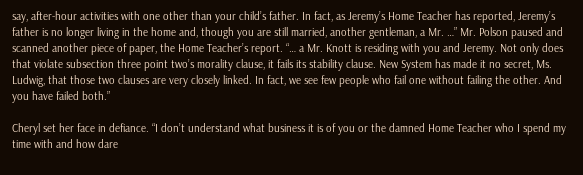say, after-hour activities with one other than your child’s father. In fact, as Jeremy’s Home Teacher has reported, Jeremy’s father is no longer living in the home and, though you are still married, another gentleman, a Mr. …” Mr. Polson paused and scanned another piece of paper, the Home Teacher’s report. “… a Mr. Knott is residing with you and Jeremy. Not only does that violate subsection three point two’s morality clause, it fails its stability clause. New System has made it no secret, Ms. Ludwig, that those two clauses are very closely linked. In fact, we see few people who fail one without failing the other. And you have failed both.”

Cheryl set her face in defiance. “I don’t understand what business it is of you or the damned Home Teacher who I spend my time with and how dare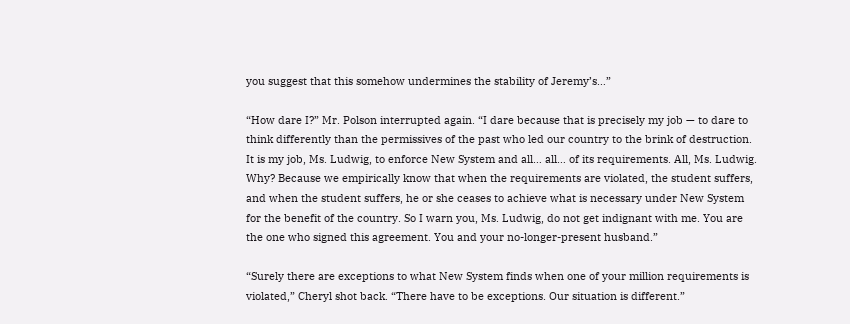you suggest that this somehow undermines the stability of Jeremy’s…”

“How dare I?” Mr. Polson interrupted again. “I dare because that is precisely my job — to dare to think differently than the permissives of the past who led our country to the brink of destruction. It is my job, Ms. Ludwig, to enforce New System and all… all… of its requirements. All, Ms. Ludwig. Why? Because we empirically know that when the requirements are violated, the student suffers, and when the student suffers, he or she ceases to achieve what is necessary under New System for the benefit of the country. So I warn you, Ms. Ludwig, do not get indignant with me. You are the one who signed this agreement. You and your no-longer-present husband.”

“Surely there are exceptions to what New System finds when one of your million requirements is violated,” Cheryl shot back. “There have to be exceptions. Our situation is different.”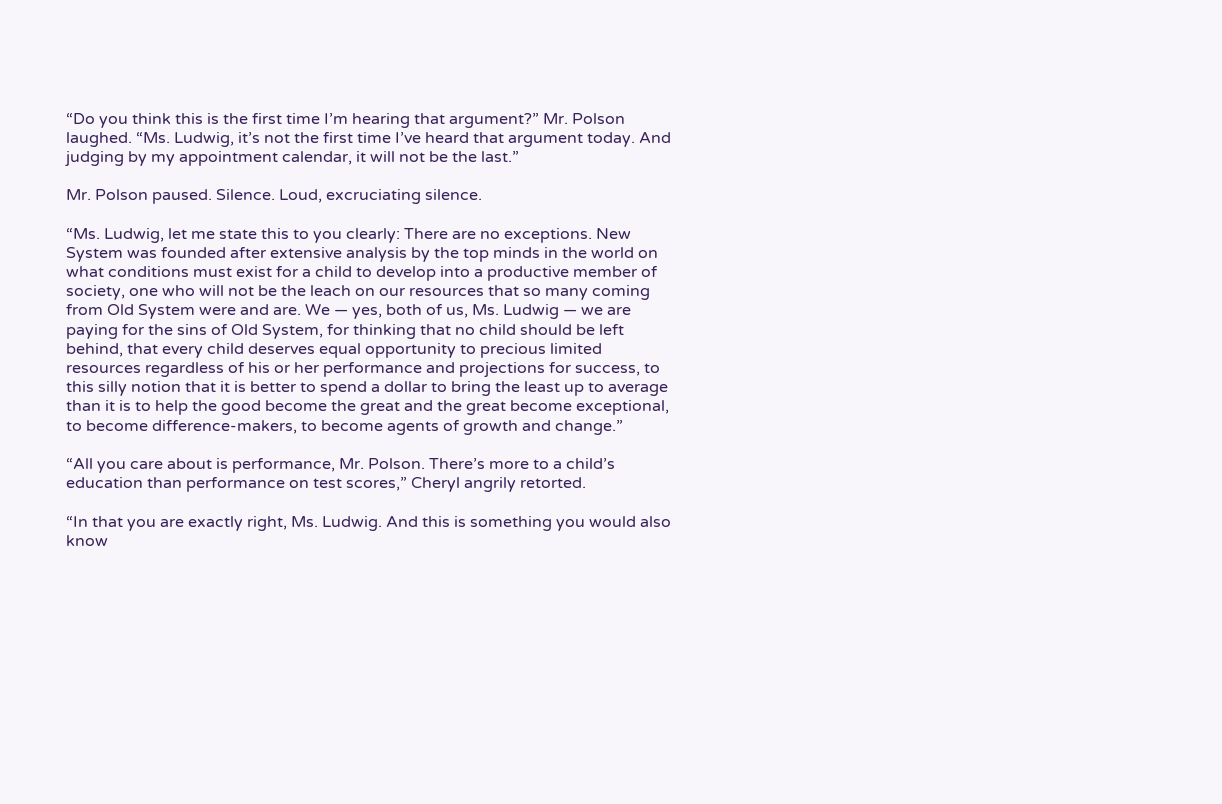“Do you think this is the first time I’m hearing that argument?” Mr. Polson laughed. “Ms. Ludwig, it’s not the first time I’ve heard that argument today. And judging by my appointment calendar, it will not be the last.”

Mr. Polson paused. Silence. Loud, excruciating silence.

“Ms. Ludwig, let me state this to you clearly: There are no exceptions. New System was founded after extensive analysis by the top minds in the world on what conditions must exist for a child to develop into a productive member of society, one who will not be the leach on our resources that so many coming from Old System were and are. We — yes, both of us, Ms. Ludwig — we are paying for the sins of Old System, for thinking that no child should be left behind, that every child deserves equal opportunity to precious limited resources regardless of his or her performance and projections for success, to this silly notion that it is better to spend a dollar to bring the least up to average than it is to help the good become the great and the great become exceptional, to become difference-makers, to become agents of growth and change.”

“All you care about is performance, Mr. Polson. There’s more to a child’s education than performance on test scores,” Cheryl angrily retorted.

“In that you are exactly right, Ms. Ludwig. And this is something you would also know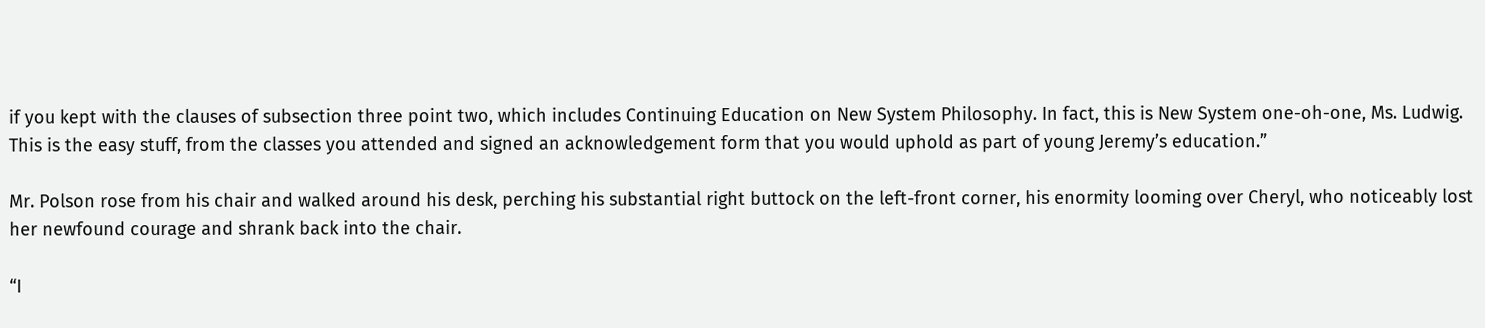if you kept with the clauses of subsection three point two, which includes Continuing Education on New System Philosophy. In fact, this is New System one-oh-one, Ms. Ludwig. This is the easy stuff, from the classes you attended and signed an acknowledgement form that you would uphold as part of young Jeremy’s education.”

Mr. Polson rose from his chair and walked around his desk, perching his substantial right buttock on the left-front corner, his enormity looming over Cheryl, who noticeably lost her newfound courage and shrank back into the chair.

“I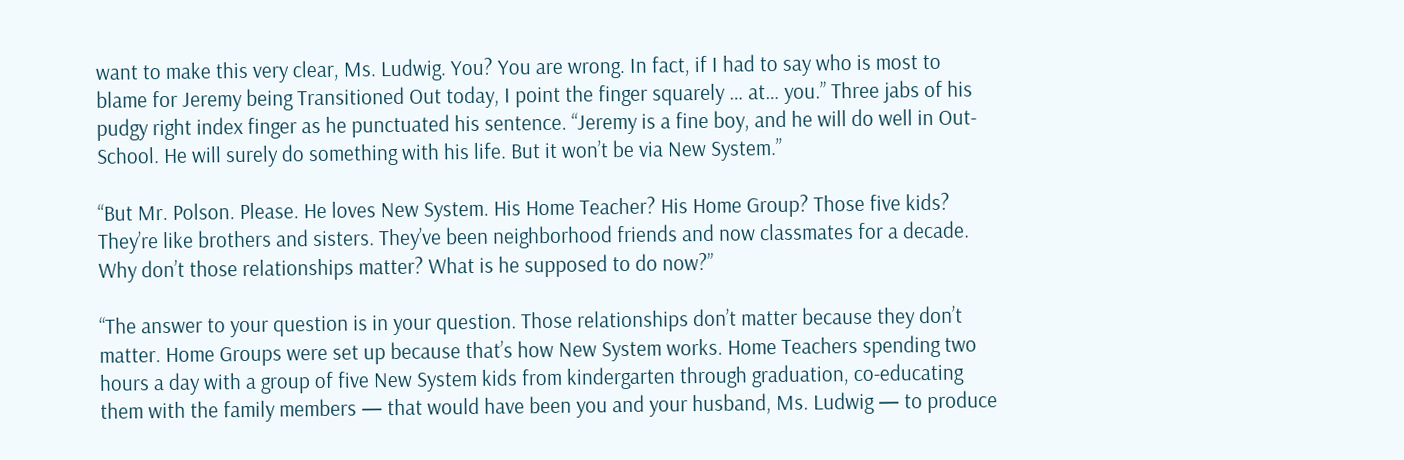want to make this very clear, Ms. Ludwig. You? You are wrong. In fact, if I had to say who is most to blame for Jeremy being Transitioned Out today, I point the finger squarely … at… you.” Three jabs of his pudgy right index finger as he punctuated his sentence. “Jeremy is a fine boy, and he will do well in Out-School. He will surely do something with his life. But it won’t be via New System.”

“But Mr. Polson. Please. He loves New System. His Home Teacher? His Home Group? Those five kids? They’re like brothers and sisters. They’ve been neighborhood friends and now classmates for a decade. Why don’t those relationships matter? What is he supposed to do now?”

“The answer to your question is in your question. Those relationships don’t matter because they don’t matter. Home Groups were set up because that’s how New System works. Home Teachers spending two hours a day with a group of five New System kids from kindergarten through graduation, co-educating them with the family members — that would have been you and your husband, Ms. Ludwig — to produce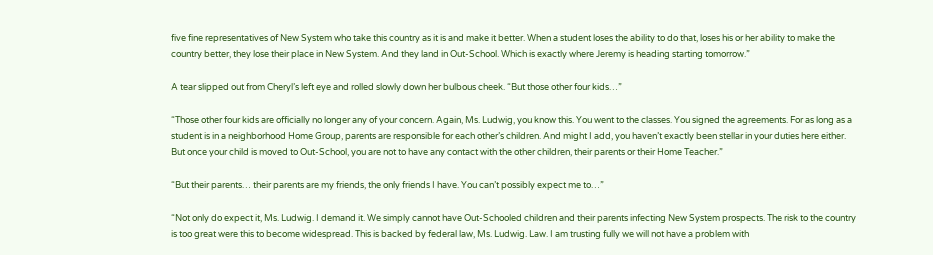five fine representatives of New System who take this country as it is and make it better. When a student loses the ability to do that, loses his or her ability to make the country better, they lose their place in New System. And they land in Out-School. Which is exactly where Jeremy is heading starting tomorrow.”

A tear slipped out from Cheryl’s left eye and rolled slowly down her bulbous cheek. “But those other four kids…”

“Those other four kids are officially no longer any of your concern. Again, Ms. Ludwig, you know this. You went to the classes. You signed the agreements. For as long as a student is in a neighborhood Home Group, parents are responsible for each other’s children. And might I add, you haven’t exactly been stellar in your duties here either. But once your child is moved to Out-School, you are not to have any contact with the other children, their parents or their Home Teacher.”

“But their parents… their parents are my friends, the only friends I have. You can’t possibly expect me to…”

“Not only do expect it, Ms. Ludwig. I demand it. We simply cannot have Out-Schooled children and their parents infecting New System prospects. The risk to the country is too great were this to become widespread. This is backed by federal law, Ms. Ludwig. Law. I am trusting fully we will not have a problem with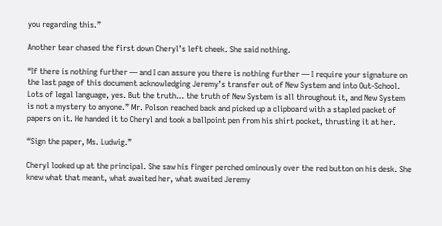you regarding this.”

Another tear chased the first down Cheryl’s left cheek. She said nothing.

“If there is nothing further — and I can assure you there is nothing further — I require your signature on the last page of this document acknowledging Jeremy’s transfer out of New System and into Out-School. Lots of legal language, yes. But the truth… the truth of New System is all throughout it, and New System is not a mystery to anyone.” Mr. Polson reached back and picked up a clipboard with a stapled packet of papers on it. He handed it to Cheryl and took a ballpoint pen from his shirt pocket, thrusting it at her.

“Sign the paper, Ms. Ludwig.”

Cheryl looked up at the principal. She saw his finger perched ominously over the red button on his desk. She knew what that meant, what awaited her, what awaited Jeremy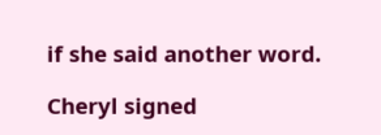if she said another word.

Cheryl signed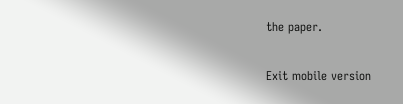the paper.

Exit mobile version